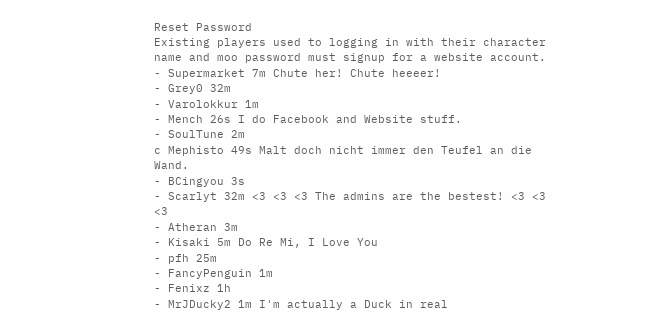Reset Password
Existing players used to logging in with their character name and moo password must signup for a website account.
- Supermarket 7m Chute her! Chute heeeer!
- Grey0 32m
- Varolokkur 1m
- Mench 26s I do Facebook and Website stuff.
- SoulTune 2m
c Mephisto 49s Malt doch nicht immer den Teufel an die Wand.
- BCingyou 3s
- Scarlyt 32m <3 <3 <3 The admins are the bestest! <3 <3 <3
- Atheran 3m
- Kisaki 5m Do Re Mi, I Love You
- pfh 25m
- FancyPenguin 1m
- Fenixz 1h
- MrJDucky2 1m I'm actually a Duck in real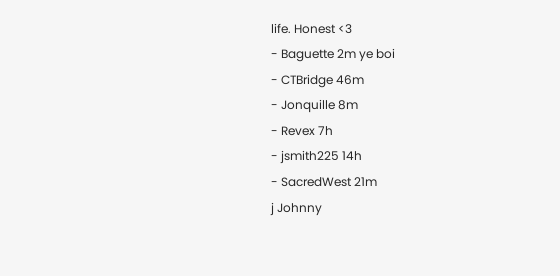life. Honest <3
- Baguette 2m ye boi
- CTBridge 46m
- Jonquille 8m
- Revex 7h
- jsmith225 14h
- SacredWest 21m
j Johnny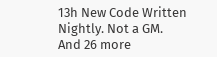13h New Code Written Nightly. Not a GM.
And 26 more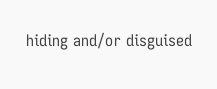hiding and/or disguised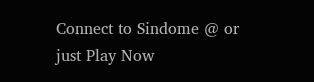Connect to Sindome @ or just Play Now